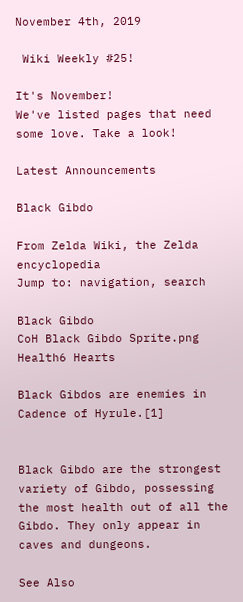November 4th, 2019

 Wiki Weekly #25!

It's November!
We've listed pages that need some love. Take a look!

Latest Announcements

Black Gibdo

From Zelda Wiki, the Zelda encyclopedia
Jump to: navigation, search

Black Gibdo
CoH Black Gibdo Sprite.png
Health6 Hearts

Black Gibdos are enemies in Cadence of Hyrule.[1]


Black Gibdo are the strongest variety of Gibdo, possessing the most health out of all the Gibdo. They only appear in caves and dungeons.

See Also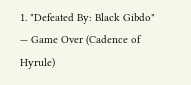1. "Defeated By: Black Gibdo" — Game Over (Cadence of Hyrule)